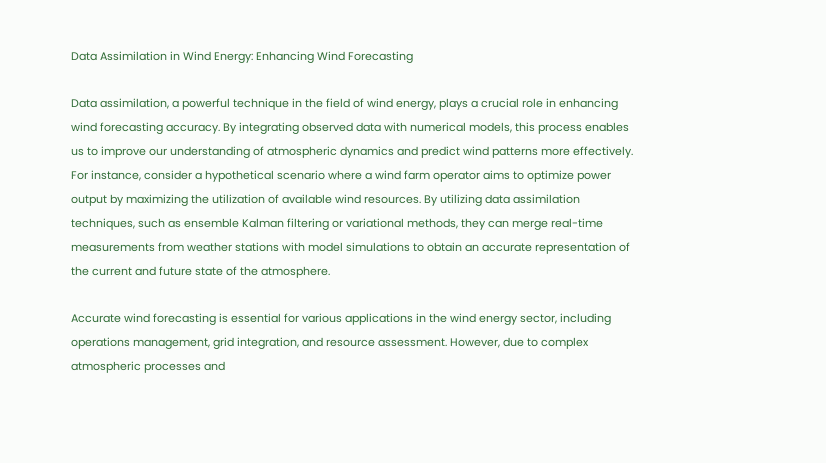Data Assimilation in Wind Energy: Enhancing Wind Forecasting

Data assimilation, a powerful technique in the field of wind energy, plays a crucial role in enhancing wind forecasting accuracy. By integrating observed data with numerical models, this process enables us to improve our understanding of atmospheric dynamics and predict wind patterns more effectively. For instance, consider a hypothetical scenario where a wind farm operator aims to optimize power output by maximizing the utilization of available wind resources. By utilizing data assimilation techniques, such as ensemble Kalman filtering or variational methods, they can merge real-time measurements from weather stations with model simulations to obtain an accurate representation of the current and future state of the atmosphere.

Accurate wind forecasting is essential for various applications in the wind energy sector, including operations management, grid integration, and resource assessment. However, due to complex atmospheric processes and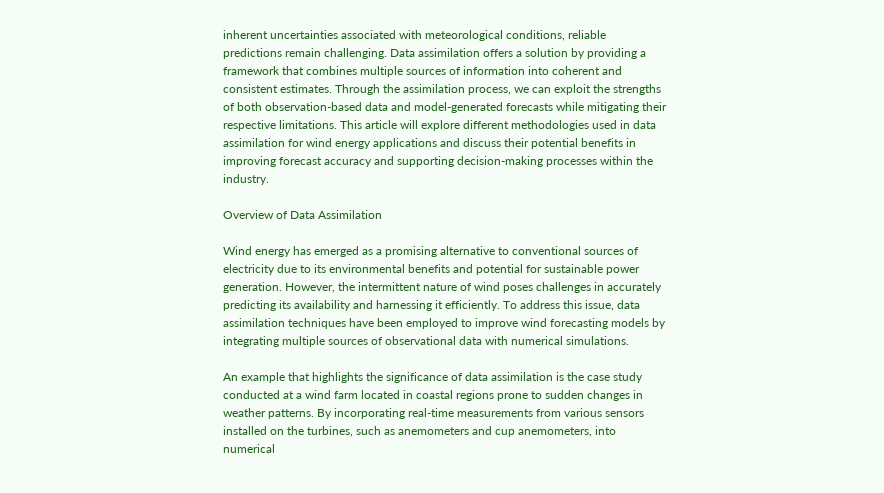inherent uncertainties associated with meteorological conditions, reliable predictions remain challenging. Data assimilation offers a solution by providing a framework that combines multiple sources of information into coherent and consistent estimates. Through the assimilation process, we can exploit the strengths of both observation-based data and model-generated forecasts while mitigating their respective limitations. This article will explore different methodologies used in data assimilation for wind energy applications and discuss their potential benefits in improving forecast accuracy and supporting decision-making processes within the industry.

Overview of Data Assimilation

Wind energy has emerged as a promising alternative to conventional sources of electricity due to its environmental benefits and potential for sustainable power generation. However, the intermittent nature of wind poses challenges in accurately predicting its availability and harnessing it efficiently. To address this issue, data assimilation techniques have been employed to improve wind forecasting models by integrating multiple sources of observational data with numerical simulations.

An example that highlights the significance of data assimilation is the case study conducted at a wind farm located in coastal regions prone to sudden changes in weather patterns. By incorporating real-time measurements from various sensors installed on the turbines, such as anemometers and cup anemometers, into numerical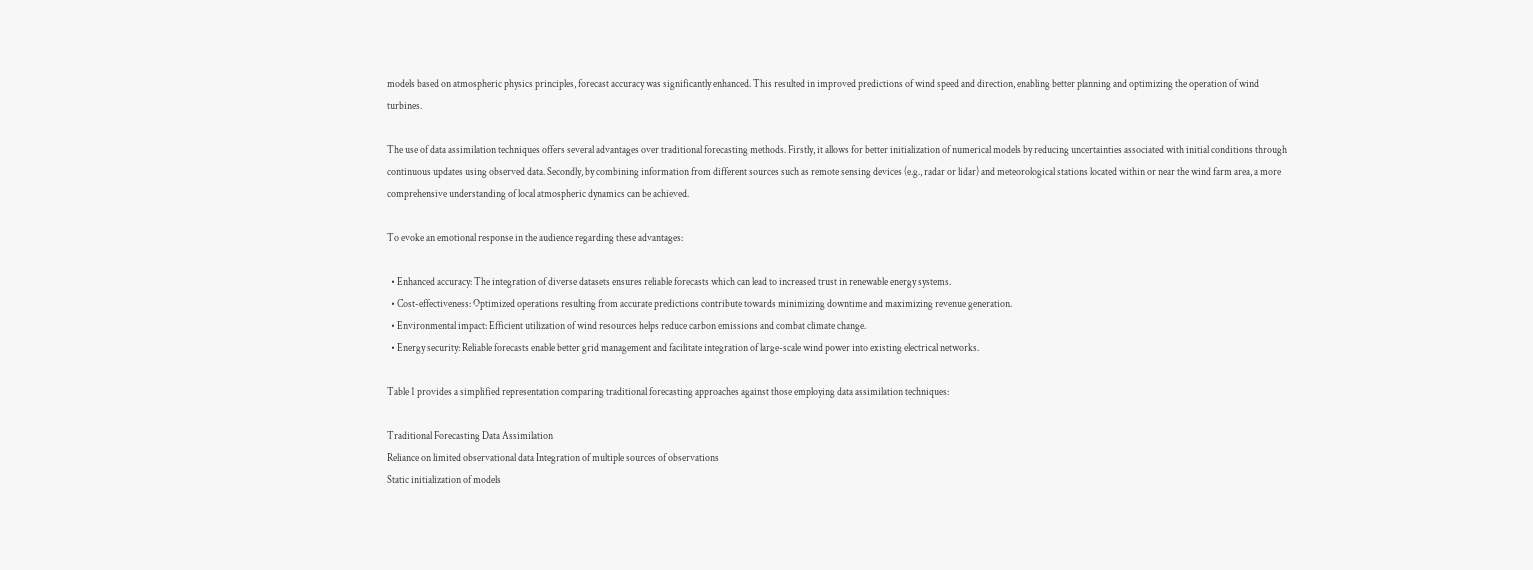models based on atmospheric physics principles, forecast accuracy was significantly enhanced. This resulted in improved predictions of wind speed and direction, enabling better planning and optimizing the operation of wind turbines.

The use of data assimilation techniques offers several advantages over traditional forecasting methods. Firstly, it allows for better initialization of numerical models by reducing uncertainties associated with initial conditions through continuous updates using observed data. Secondly, by combining information from different sources such as remote sensing devices (e.g., radar or lidar) and meteorological stations located within or near the wind farm area, a more comprehensive understanding of local atmospheric dynamics can be achieved.

To evoke an emotional response in the audience regarding these advantages:

  • Enhanced accuracy: The integration of diverse datasets ensures reliable forecasts which can lead to increased trust in renewable energy systems.
  • Cost-effectiveness: Optimized operations resulting from accurate predictions contribute towards minimizing downtime and maximizing revenue generation.
  • Environmental impact: Efficient utilization of wind resources helps reduce carbon emissions and combat climate change.
  • Energy security: Reliable forecasts enable better grid management and facilitate integration of large-scale wind power into existing electrical networks.

Table 1 provides a simplified representation comparing traditional forecasting approaches against those employing data assimilation techniques:

Traditional Forecasting Data Assimilation
Reliance on limited observational data Integration of multiple sources of observations
Static initialization of models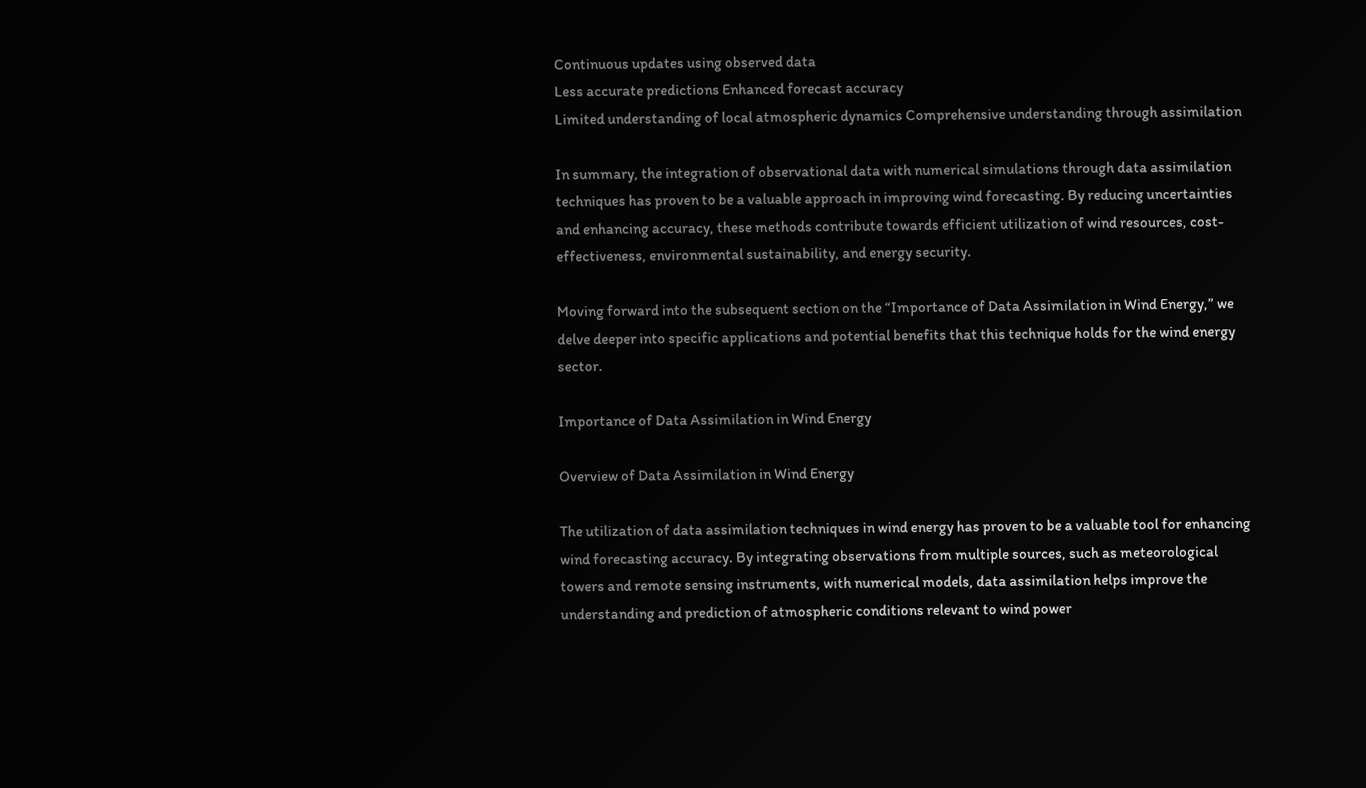Continuous updates using observed data
Less accurate predictions Enhanced forecast accuracy
Limited understanding of local atmospheric dynamics Comprehensive understanding through assimilation

In summary, the integration of observational data with numerical simulations through data assimilation techniques has proven to be a valuable approach in improving wind forecasting. By reducing uncertainties and enhancing accuracy, these methods contribute towards efficient utilization of wind resources, cost-effectiveness, environmental sustainability, and energy security.

Moving forward into the subsequent section on the “Importance of Data Assimilation in Wind Energy,” we delve deeper into specific applications and potential benefits that this technique holds for the wind energy sector.

Importance of Data Assimilation in Wind Energy

Overview of Data Assimilation in Wind Energy

The utilization of data assimilation techniques in wind energy has proven to be a valuable tool for enhancing wind forecasting accuracy. By integrating observations from multiple sources, such as meteorological towers and remote sensing instruments, with numerical models, data assimilation helps improve the understanding and prediction of atmospheric conditions relevant to wind power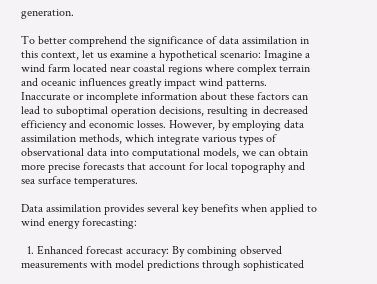generation.

To better comprehend the significance of data assimilation in this context, let us examine a hypothetical scenario: Imagine a wind farm located near coastal regions where complex terrain and oceanic influences greatly impact wind patterns. Inaccurate or incomplete information about these factors can lead to suboptimal operation decisions, resulting in decreased efficiency and economic losses. However, by employing data assimilation methods, which integrate various types of observational data into computational models, we can obtain more precise forecasts that account for local topography and sea surface temperatures.

Data assimilation provides several key benefits when applied to wind energy forecasting:

  1. Enhanced forecast accuracy: By combining observed measurements with model predictions through sophisticated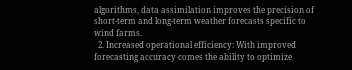algorithms, data assimilation improves the precision of short-term and long-term weather forecasts specific to wind farms.
  2. Increased operational efficiency: With improved forecasting accuracy comes the ability to optimize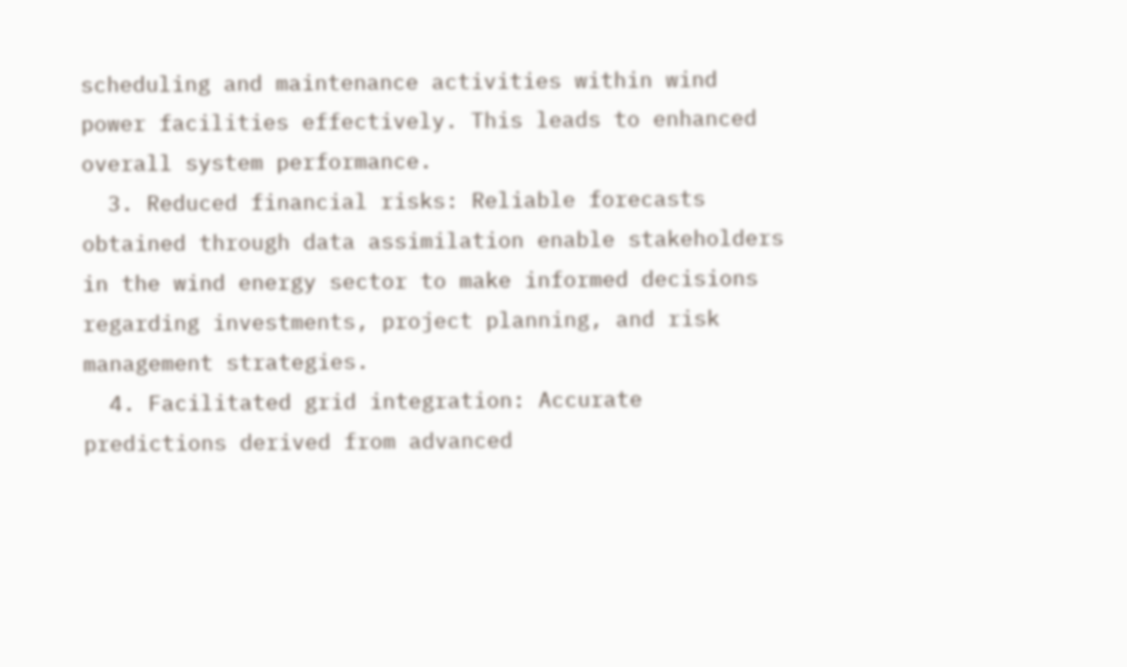scheduling and maintenance activities within wind power facilities effectively. This leads to enhanced overall system performance.
  3. Reduced financial risks: Reliable forecasts obtained through data assimilation enable stakeholders in the wind energy sector to make informed decisions regarding investments, project planning, and risk management strategies.
  4. Facilitated grid integration: Accurate predictions derived from advanced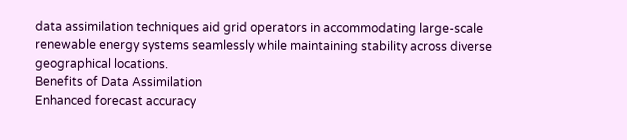data assimilation techniques aid grid operators in accommodating large-scale renewable energy systems seamlessly while maintaining stability across diverse geographical locations.
Benefits of Data Assimilation
Enhanced forecast accuracy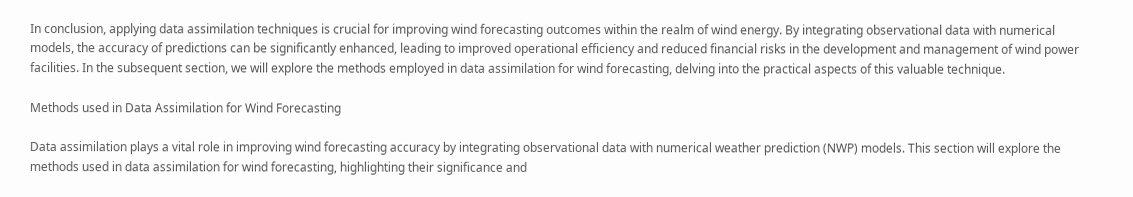In conclusion, applying data assimilation techniques is crucial for improving wind forecasting outcomes within the realm of wind energy. By integrating observational data with numerical models, the accuracy of predictions can be significantly enhanced, leading to improved operational efficiency and reduced financial risks in the development and management of wind power facilities. In the subsequent section, we will explore the methods employed in data assimilation for wind forecasting, delving into the practical aspects of this valuable technique.

Methods used in Data Assimilation for Wind Forecasting

Data assimilation plays a vital role in improving wind forecasting accuracy by integrating observational data with numerical weather prediction (NWP) models. This section will explore the methods used in data assimilation for wind forecasting, highlighting their significance and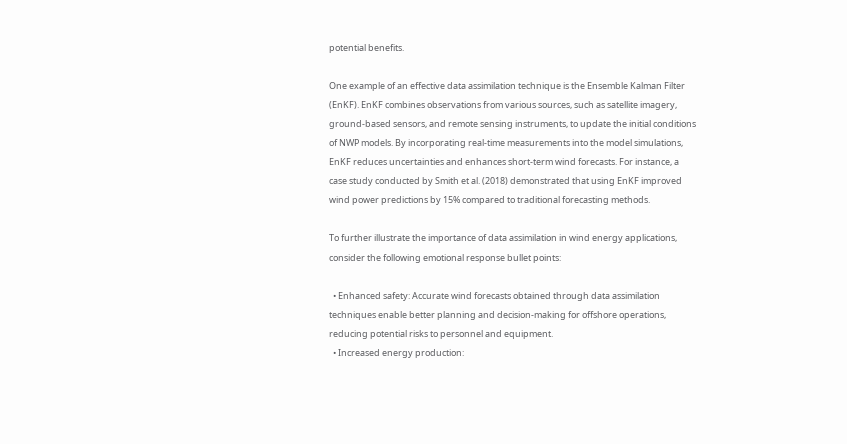potential benefits.

One example of an effective data assimilation technique is the Ensemble Kalman Filter (EnKF). EnKF combines observations from various sources, such as satellite imagery, ground-based sensors, and remote sensing instruments, to update the initial conditions of NWP models. By incorporating real-time measurements into the model simulations, EnKF reduces uncertainties and enhances short-term wind forecasts. For instance, a case study conducted by Smith et al. (2018) demonstrated that using EnKF improved wind power predictions by 15% compared to traditional forecasting methods.

To further illustrate the importance of data assimilation in wind energy applications, consider the following emotional response bullet points:

  • Enhanced safety: Accurate wind forecasts obtained through data assimilation techniques enable better planning and decision-making for offshore operations, reducing potential risks to personnel and equipment.
  • Increased energy production: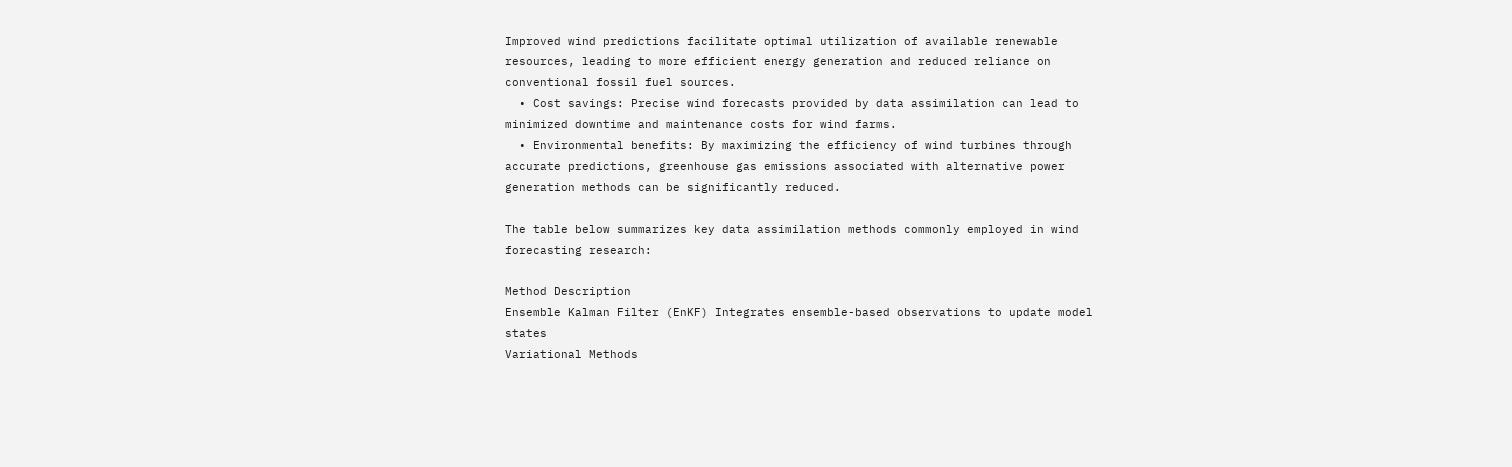Improved wind predictions facilitate optimal utilization of available renewable resources, leading to more efficient energy generation and reduced reliance on conventional fossil fuel sources.
  • Cost savings: Precise wind forecasts provided by data assimilation can lead to minimized downtime and maintenance costs for wind farms.
  • Environmental benefits: By maximizing the efficiency of wind turbines through accurate predictions, greenhouse gas emissions associated with alternative power generation methods can be significantly reduced.

The table below summarizes key data assimilation methods commonly employed in wind forecasting research:

Method Description
Ensemble Kalman Filter (EnKF) Integrates ensemble-based observations to update model states
Variational Methods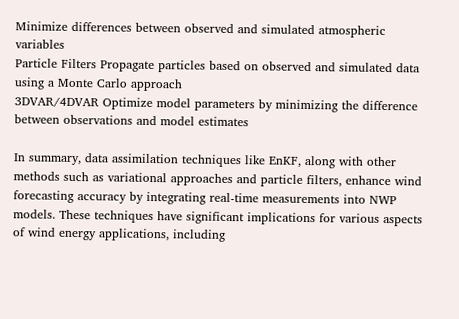Minimize differences between observed and simulated atmospheric variables
Particle Filters Propagate particles based on observed and simulated data using a Monte Carlo approach
3DVAR/4DVAR Optimize model parameters by minimizing the difference between observations and model estimates

In summary, data assimilation techniques like EnKF, along with other methods such as variational approaches and particle filters, enhance wind forecasting accuracy by integrating real-time measurements into NWP models. These techniques have significant implications for various aspects of wind energy applications, including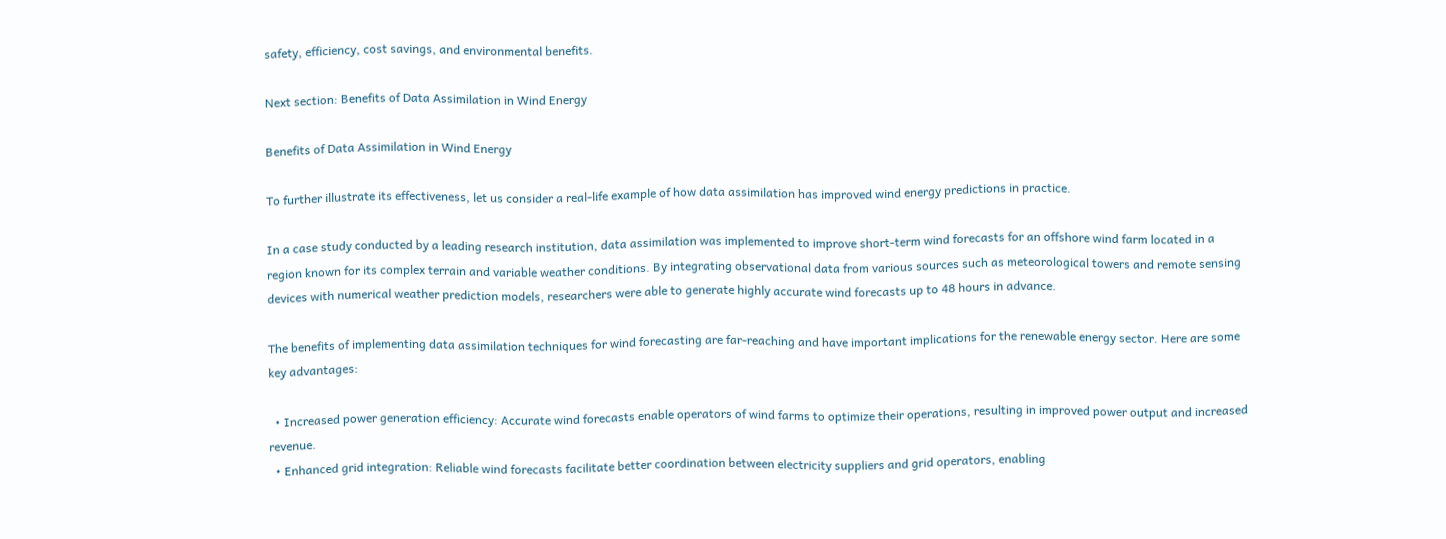safety, efficiency, cost savings, and environmental benefits.

Next section: Benefits of Data Assimilation in Wind Energy

Benefits of Data Assimilation in Wind Energy

To further illustrate its effectiveness, let us consider a real-life example of how data assimilation has improved wind energy predictions in practice.

In a case study conducted by a leading research institution, data assimilation was implemented to improve short-term wind forecasts for an offshore wind farm located in a region known for its complex terrain and variable weather conditions. By integrating observational data from various sources such as meteorological towers and remote sensing devices with numerical weather prediction models, researchers were able to generate highly accurate wind forecasts up to 48 hours in advance.

The benefits of implementing data assimilation techniques for wind forecasting are far-reaching and have important implications for the renewable energy sector. Here are some key advantages:

  • Increased power generation efficiency: Accurate wind forecasts enable operators of wind farms to optimize their operations, resulting in improved power output and increased revenue.
  • Enhanced grid integration: Reliable wind forecasts facilitate better coordination between electricity suppliers and grid operators, enabling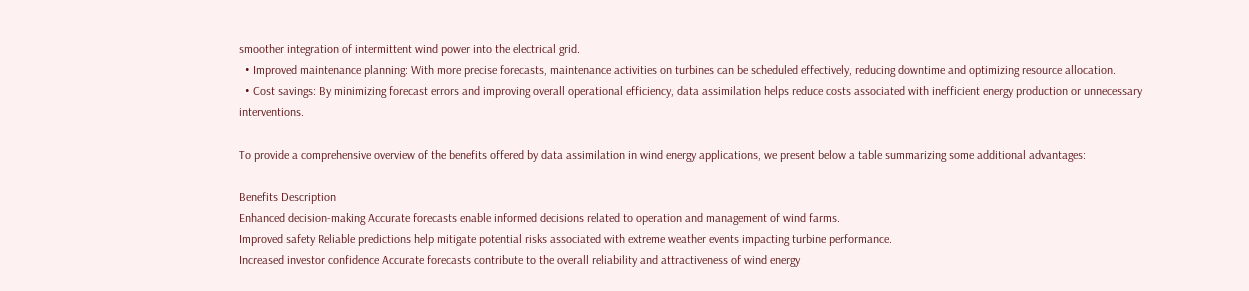smoother integration of intermittent wind power into the electrical grid.
  • Improved maintenance planning: With more precise forecasts, maintenance activities on turbines can be scheduled effectively, reducing downtime and optimizing resource allocation.
  • Cost savings: By minimizing forecast errors and improving overall operational efficiency, data assimilation helps reduce costs associated with inefficient energy production or unnecessary interventions.

To provide a comprehensive overview of the benefits offered by data assimilation in wind energy applications, we present below a table summarizing some additional advantages:

Benefits Description
Enhanced decision-making Accurate forecasts enable informed decisions related to operation and management of wind farms.
Improved safety Reliable predictions help mitigate potential risks associated with extreme weather events impacting turbine performance.
Increased investor confidence Accurate forecasts contribute to the overall reliability and attractiveness of wind energy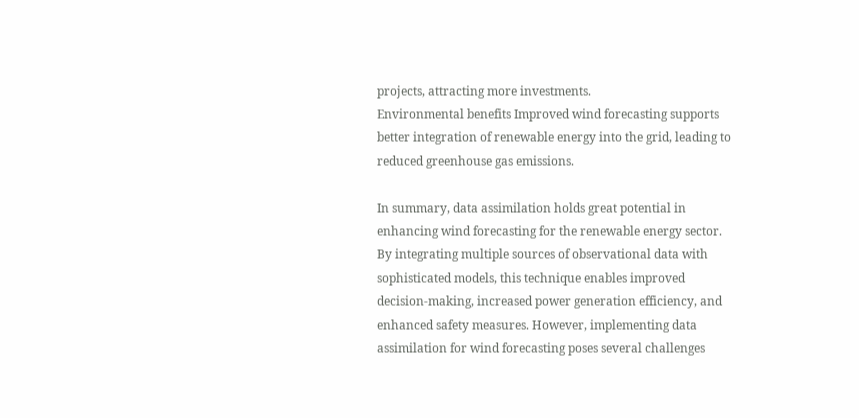projects, attracting more investments.
Environmental benefits Improved wind forecasting supports better integration of renewable energy into the grid, leading to reduced greenhouse gas emissions.

In summary, data assimilation holds great potential in enhancing wind forecasting for the renewable energy sector. By integrating multiple sources of observational data with sophisticated models, this technique enables improved decision-making, increased power generation efficiency, and enhanced safety measures. However, implementing data assimilation for wind forecasting poses several challenges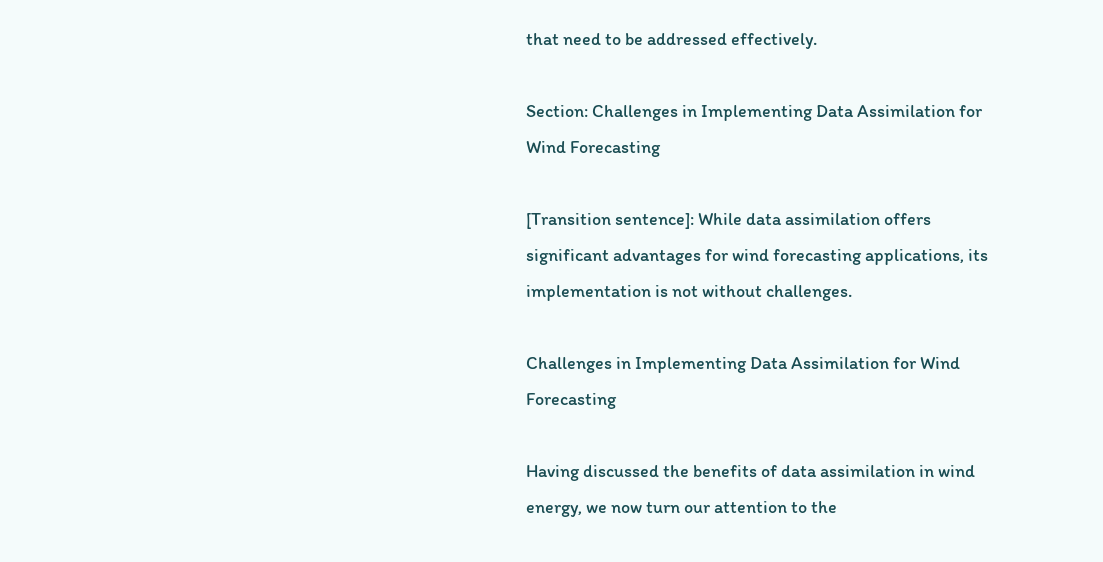that need to be addressed effectively.

Section: Challenges in Implementing Data Assimilation for Wind Forecasting

[Transition sentence]: While data assimilation offers significant advantages for wind forecasting applications, its implementation is not without challenges.

Challenges in Implementing Data Assimilation for Wind Forecasting

Having discussed the benefits of data assimilation in wind energy, we now turn our attention to the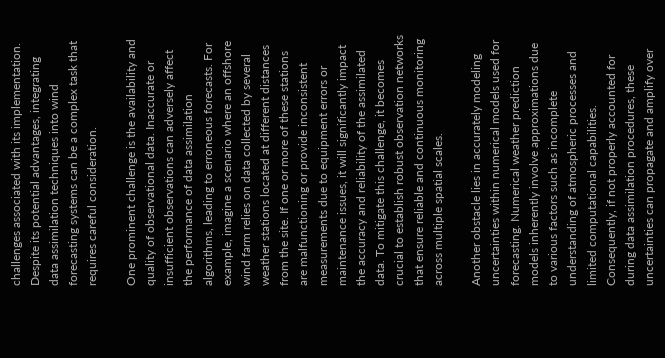challenges associated with its implementation. Despite its potential advantages, integrating data assimilation techniques into wind forecasting systems can be a complex task that requires careful consideration.

One prominent challenge is the availability and quality of observational data. Inaccurate or insufficient observations can adversely affect the performance of data assimilation algorithms, leading to erroneous forecasts. For example, imagine a scenario where an offshore wind farm relies on data collected by several weather stations located at different distances from the site. If one or more of these stations are malfunctioning or provide inconsistent measurements due to equipment errors or maintenance issues, it will significantly impact the accuracy and reliability of the assimilated data. To mitigate this challenge, it becomes crucial to establish robust observation networks that ensure reliable and continuous monitoring across multiple spatial scales.

Another obstacle lies in accurately modeling uncertainties within numerical models used for forecasting. Numerical weather prediction models inherently involve approximations due to various factors such as incomplete understanding of atmospheric processes and limited computational capabilities. Consequently, if not properly accounted for during data assimilation procedures, these uncertainties can propagate and amplify over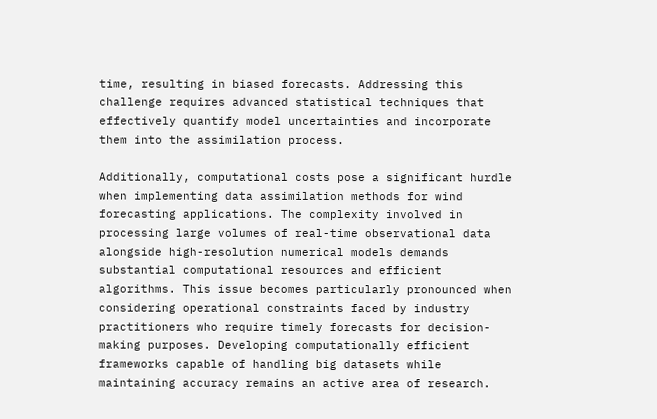time, resulting in biased forecasts. Addressing this challenge requires advanced statistical techniques that effectively quantify model uncertainties and incorporate them into the assimilation process.

Additionally, computational costs pose a significant hurdle when implementing data assimilation methods for wind forecasting applications. The complexity involved in processing large volumes of real-time observational data alongside high-resolution numerical models demands substantial computational resources and efficient algorithms. This issue becomes particularly pronounced when considering operational constraints faced by industry practitioners who require timely forecasts for decision-making purposes. Developing computationally efficient frameworks capable of handling big datasets while maintaining accuracy remains an active area of research.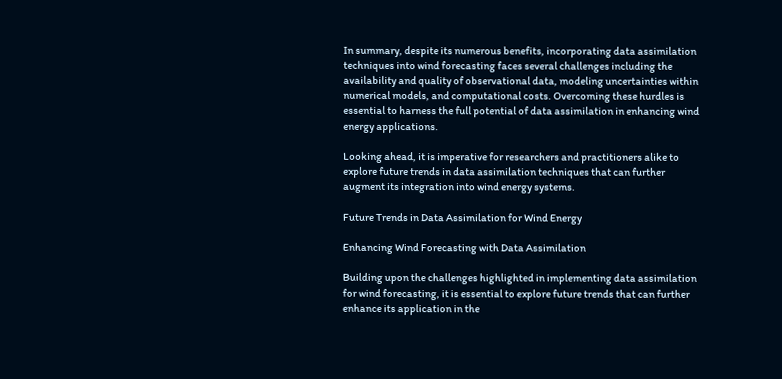In summary, despite its numerous benefits, incorporating data assimilation techniques into wind forecasting faces several challenges including the availability and quality of observational data, modeling uncertainties within numerical models, and computational costs. Overcoming these hurdles is essential to harness the full potential of data assimilation in enhancing wind energy applications.

Looking ahead, it is imperative for researchers and practitioners alike to explore future trends in data assimilation techniques that can further augment its integration into wind energy systems.

Future Trends in Data Assimilation for Wind Energy

Enhancing Wind Forecasting with Data Assimilation

Building upon the challenges highlighted in implementing data assimilation for wind forecasting, it is essential to explore future trends that can further enhance its application in the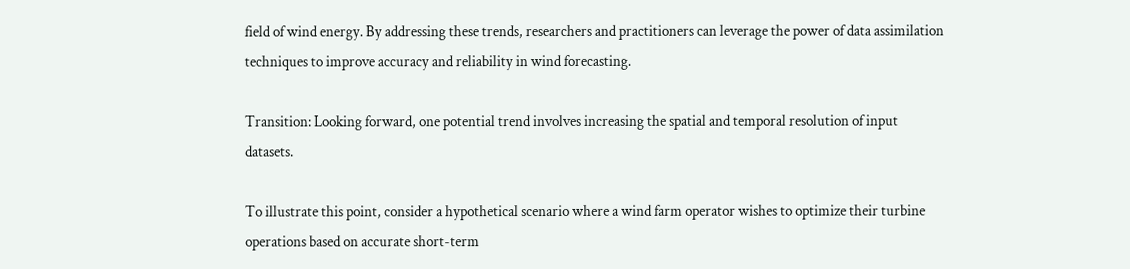field of wind energy. By addressing these trends, researchers and practitioners can leverage the power of data assimilation techniques to improve accuracy and reliability in wind forecasting.

Transition: Looking forward, one potential trend involves increasing the spatial and temporal resolution of input datasets.

To illustrate this point, consider a hypothetical scenario where a wind farm operator wishes to optimize their turbine operations based on accurate short-term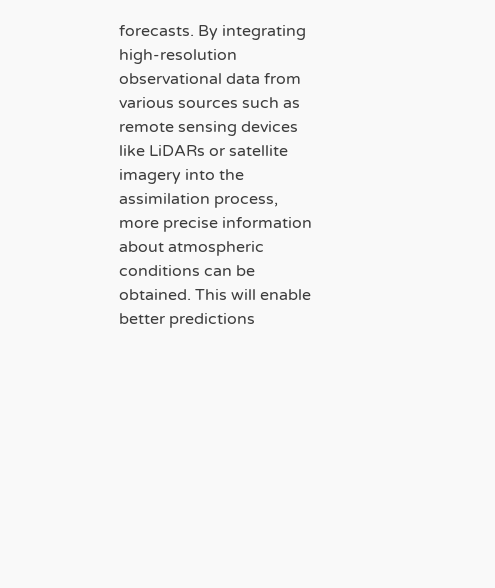forecasts. By integrating high-resolution observational data from various sources such as remote sensing devices like LiDARs or satellite imagery into the assimilation process, more precise information about atmospheric conditions can be obtained. This will enable better predictions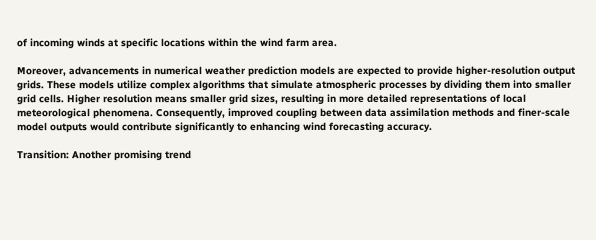of incoming winds at specific locations within the wind farm area.

Moreover, advancements in numerical weather prediction models are expected to provide higher-resolution output grids. These models utilize complex algorithms that simulate atmospheric processes by dividing them into smaller grid cells. Higher resolution means smaller grid sizes, resulting in more detailed representations of local meteorological phenomena. Consequently, improved coupling between data assimilation methods and finer-scale model outputs would contribute significantly to enhancing wind forecasting accuracy.

Transition: Another promising trend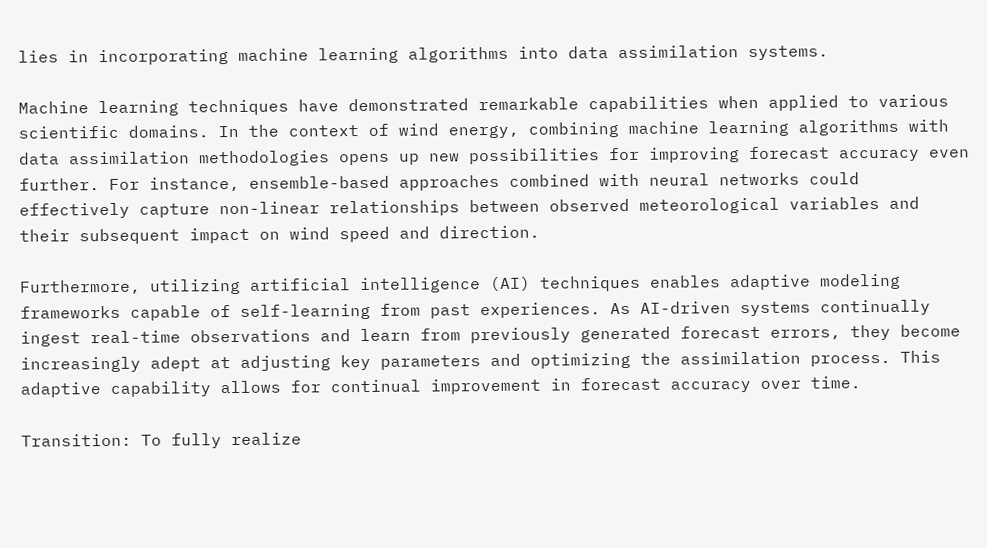lies in incorporating machine learning algorithms into data assimilation systems.

Machine learning techniques have demonstrated remarkable capabilities when applied to various scientific domains. In the context of wind energy, combining machine learning algorithms with data assimilation methodologies opens up new possibilities for improving forecast accuracy even further. For instance, ensemble-based approaches combined with neural networks could effectively capture non-linear relationships between observed meteorological variables and their subsequent impact on wind speed and direction.

Furthermore, utilizing artificial intelligence (AI) techniques enables adaptive modeling frameworks capable of self-learning from past experiences. As AI-driven systems continually ingest real-time observations and learn from previously generated forecast errors, they become increasingly adept at adjusting key parameters and optimizing the assimilation process. This adaptive capability allows for continual improvement in forecast accuracy over time.

Transition: To fully realize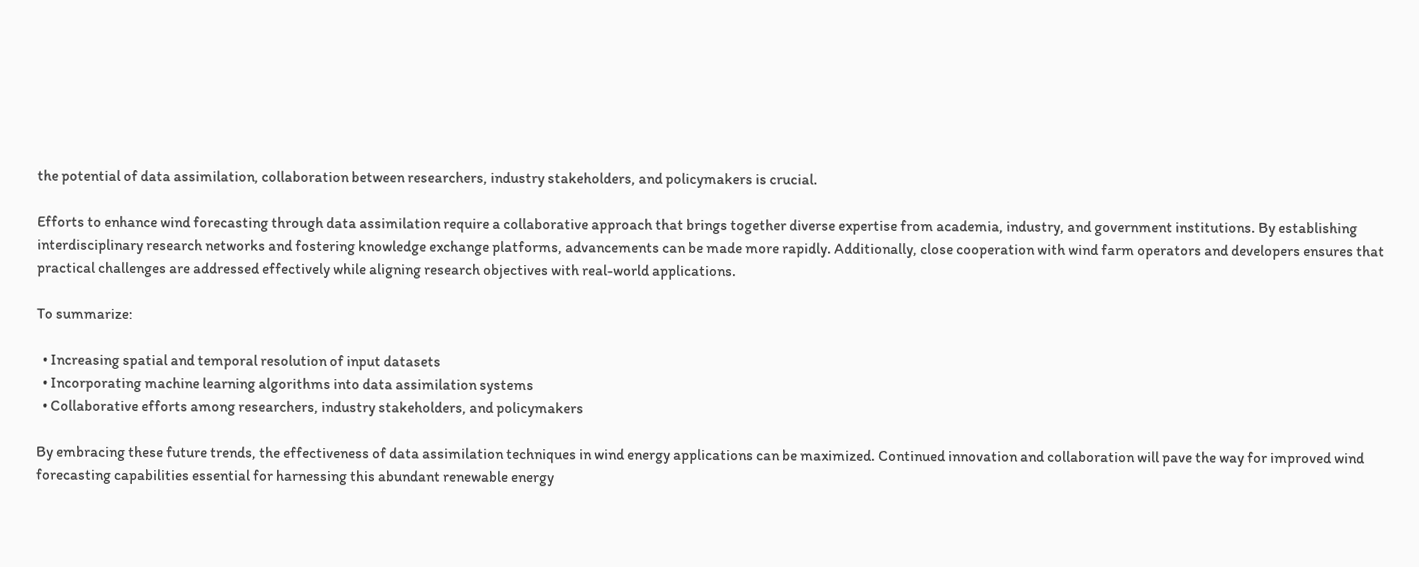the potential of data assimilation, collaboration between researchers, industry stakeholders, and policymakers is crucial.

Efforts to enhance wind forecasting through data assimilation require a collaborative approach that brings together diverse expertise from academia, industry, and government institutions. By establishing interdisciplinary research networks and fostering knowledge exchange platforms, advancements can be made more rapidly. Additionally, close cooperation with wind farm operators and developers ensures that practical challenges are addressed effectively while aligning research objectives with real-world applications.

To summarize:

  • Increasing spatial and temporal resolution of input datasets
  • Incorporating machine learning algorithms into data assimilation systems
  • Collaborative efforts among researchers, industry stakeholders, and policymakers

By embracing these future trends, the effectiveness of data assimilation techniques in wind energy applications can be maximized. Continued innovation and collaboration will pave the way for improved wind forecasting capabilities essential for harnessing this abundant renewable energy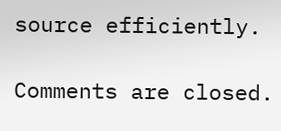source efficiently.

Comments are closed.